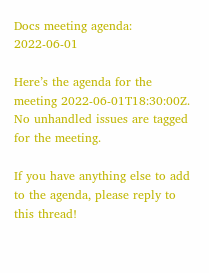Docs meeting agenda: 2022-06-01

Here’s the agenda for the meeting 2022-06-01T18:30:00Z. No unhandled issues are tagged for the meeting.

If you have anything else to add to the agenda, please reply to this thread!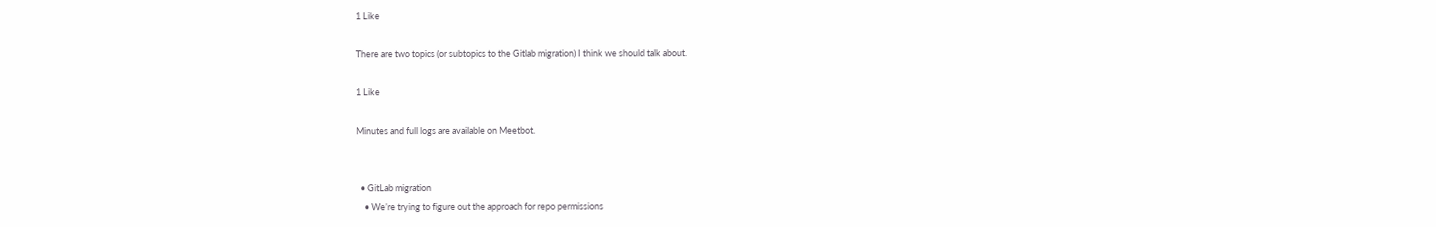1 Like

There are two topics (or subtopics to the Gitlab migration) I think we should talk about.

1 Like

Minutes and full logs are available on Meetbot.


  • GitLab migration
    • We’re trying to figure out the approach for repo permissions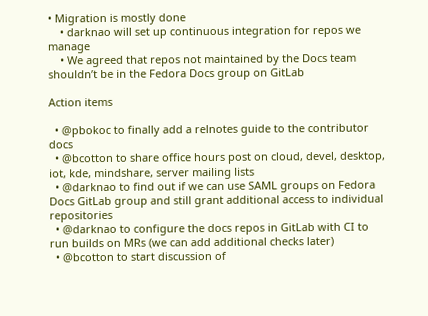• Migration is mostly done
    • darknao will set up continuous integration for repos we manage
    • We agreed that repos not maintained by the Docs team shouldn’t be in the Fedora Docs group on GitLab

Action items

  • @pbokoc to finally add a relnotes guide to the contributor docs
  • @bcotton to share office hours post on cloud, devel, desktop, iot, kde, mindshare, server mailing lists
  • @darknao to find out if we can use SAML groups on Fedora Docs GitLab group and still grant additional access to individual repositories
  • @darknao to configure the docs repos in GitLab with CI to run builds on MRs (we can add additional checks later)
  • @bcotton to start discussion of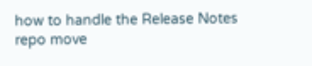how to handle the Release Notes repo move